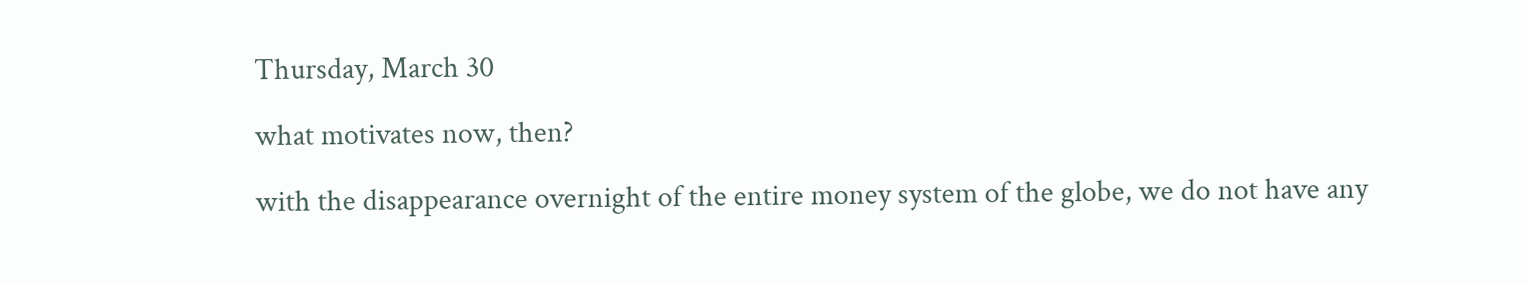Thursday, March 30

what motivates now, then?

with the disappearance overnight of the entire money system of the globe, we do not have any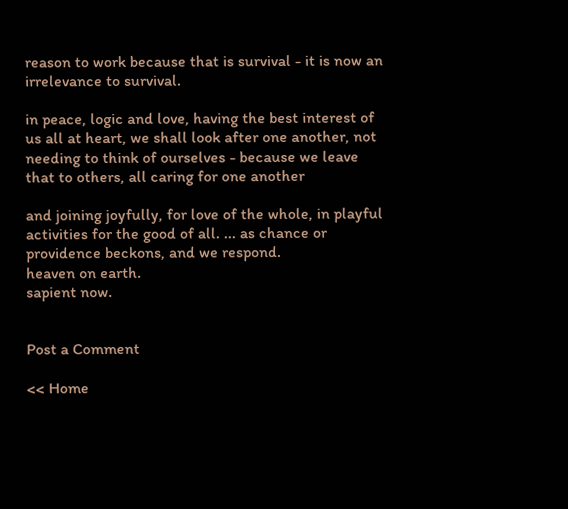reason to work because that is survival - it is now an irrelevance to survival.

in peace, logic and love, having the best interest of us all at heart, we shall look after one another, not needing to think of ourselves - because we leave that to others, all caring for one another

and joining joyfully, for love of the whole, in playful activities for the good of all. ... as chance or providence beckons, and we respond.
heaven on earth.
sapient now.


Post a Comment

<< Home